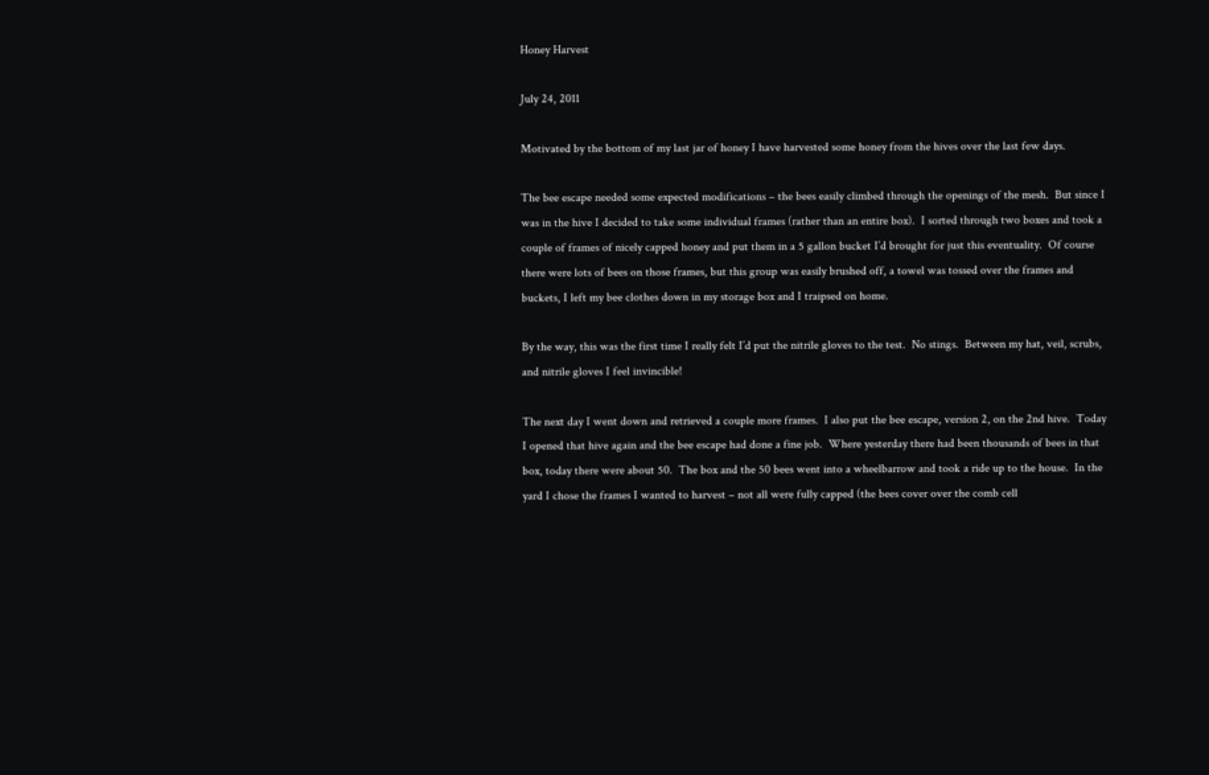Honey Harvest

July 24, 2011

Motivated by the bottom of my last jar of honey I have harvested some honey from the hives over the last few days.

The bee escape needed some expected modifications – the bees easily climbed through the openings of the mesh.  But since I was in the hive I decided to take some individual frames (rather than an entire box).  I sorted through two boxes and took a couple of frames of nicely capped honey and put them in a 5 gallon bucket I’d brought for just this eventuality.  Of course there were lots of bees on those frames, but this group was easily brushed off, a towel was tossed over the frames and buckets, I left my bee clothes down in my storage box and I traipsed on home.

By the way, this was the first time I really felt I’d put the nitrile gloves to the test.  No stings.  Between my hat, veil, scrubs, and nitrile gloves I feel invincible!

The next day I went down and retrieved a couple more frames.  I also put the bee escape, version 2, on the 2nd hive.  Today I opened that hive again and the bee escape had done a fine job.  Where yesterday there had been thousands of bees in that box, today there were about 50.  The box and the 50 bees went into a wheelbarrow and took a ride up to the house.  In the yard I chose the frames I wanted to harvest – not all were fully capped (the bees cover over the comb cell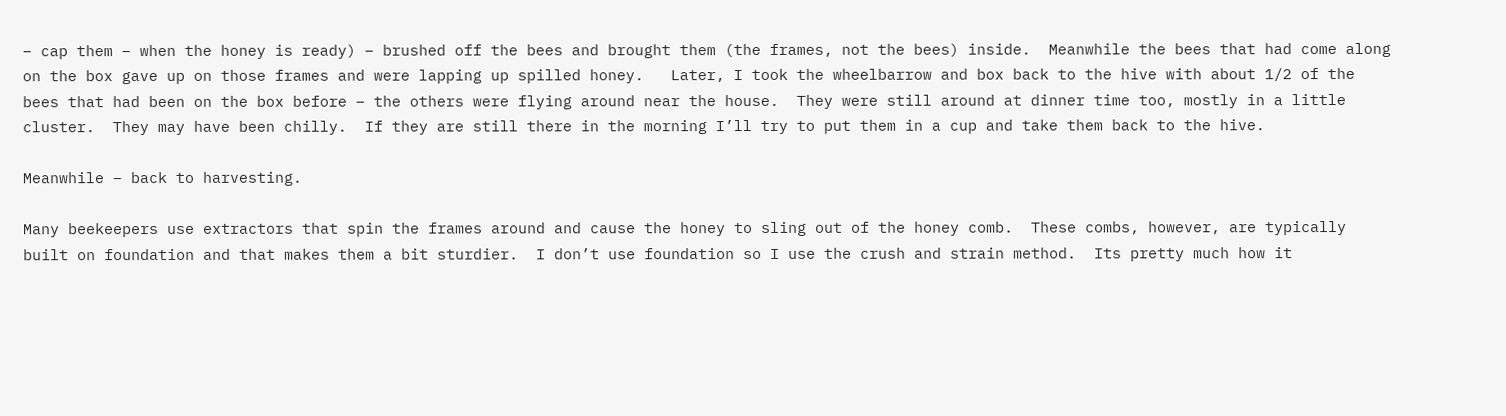– cap them – when the honey is ready) – brushed off the bees and brought them (the frames, not the bees) inside.  Meanwhile the bees that had come along on the box gave up on those frames and were lapping up spilled honey.   Later, I took the wheelbarrow and box back to the hive with about 1/2 of the bees that had been on the box before – the others were flying around near the house.  They were still around at dinner time too, mostly in a little cluster.  They may have been chilly.  If they are still there in the morning I’ll try to put them in a cup and take them back to the hive.

Meanwhile – back to harvesting.

Many beekeepers use extractors that spin the frames around and cause the honey to sling out of the honey comb.  These combs, however, are typically built on foundation and that makes them a bit sturdier.  I don’t use foundation so I use the crush and strain method.  Its pretty much how it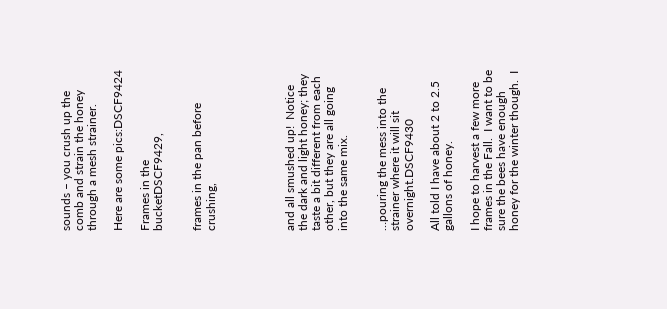sounds – you crush up the comb and strain the honey through a mesh strainer.

Here are some pics:DSCF9424

Frames in the bucketDSCF9429,


frames in the pan before crushing,





and all smushed up!  Notice the dark and light honey; they taste a bit different from each other, but they are all going into the same mix.


…pouring the mess into the strainer where it will sit overnight.DSCF9430

All told I have about 2 to 2.5 gallons of honey.

I hope to harvest a few more frames in the Fall.  I want to be sure the bees have enough honey for the winter though.  I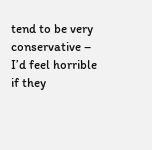tend to be very conservative – I’d feel horrible if they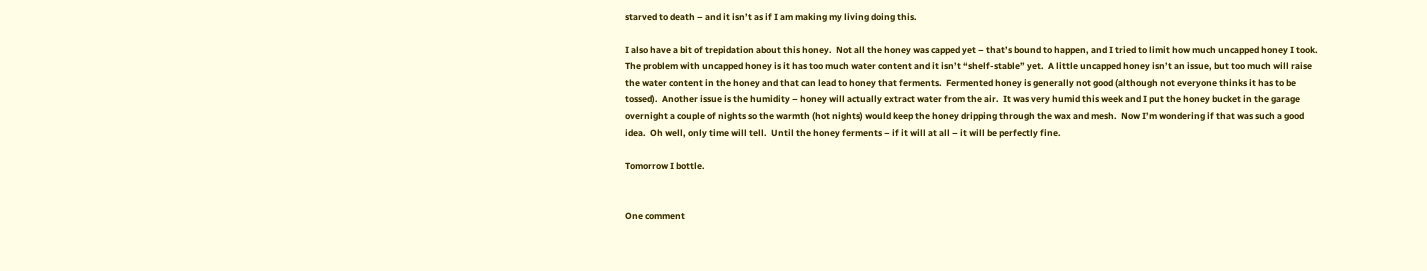starved to death – and it isn’t as if I am making my living doing this.

I also have a bit of trepidation about this honey.  Not all the honey was capped yet – that’s bound to happen, and I tried to limit how much uncapped honey I took.  The problem with uncapped honey is it has too much water content and it isn’t “shelf-stable” yet.  A little uncapped honey isn’t an issue, but too much will raise the water content in the honey and that can lead to honey that ferments.  Fermented honey is generally not good (although not everyone thinks it has to be tossed).  Another issue is the humidity – honey will actually extract water from the air.  It was very humid this week and I put the honey bucket in the garage overnight a couple of nights so the warmth (hot nights) would keep the honey dripping through the wax and mesh.  Now I’m wondering if that was such a good idea.  Oh well, only time will tell.  Until the honey ferments – if it will at all – it will be perfectly fine.

Tomorrow I bottle.


One comment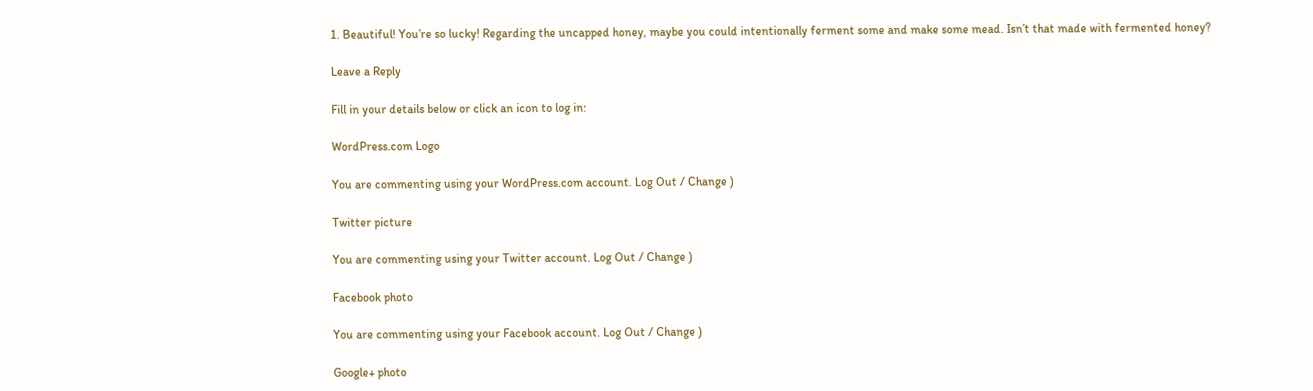1. Beautiful! You’re so lucky! Regarding the uncapped honey, maybe you could intentionally ferment some and make some mead. Isn’t that made with fermented honey?

Leave a Reply

Fill in your details below or click an icon to log in:

WordPress.com Logo

You are commenting using your WordPress.com account. Log Out / Change )

Twitter picture

You are commenting using your Twitter account. Log Out / Change )

Facebook photo

You are commenting using your Facebook account. Log Out / Change )

Google+ photo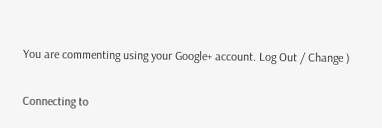You are commenting using your Google+ account. Log Out / Change )

Connecting to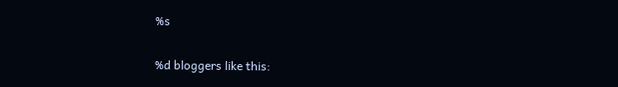%s

%d bloggers like this: